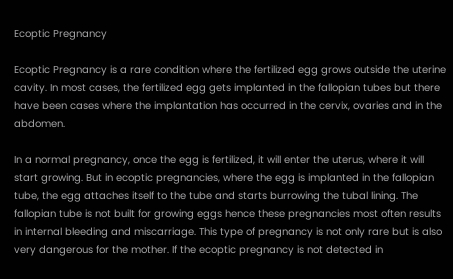Ecoptic Pregnancy

Ecoptic Pregnancy is a rare condition where the fertilized egg grows outside the uterine cavity. In most cases, the fertilized egg gets implanted in the fallopian tubes but there have been cases where the implantation has occurred in the cervix, ovaries and in the abdomen.

In a normal pregnancy, once the egg is fertilized, it will enter the uterus, where it will start growing. But in ecoptic pregnancies, where the egg is implanted in the fallopian tube, the egg attaches itself to the tube and starts burrowing the tubal lining. The fallopian tube is not built for growing eggs hence these pregnancies most often results in internal bleeding and miscarriage. This type of pregnancy is not only rare but is also very dangerous for the mother. If the ecoptic pregnancy is not detected in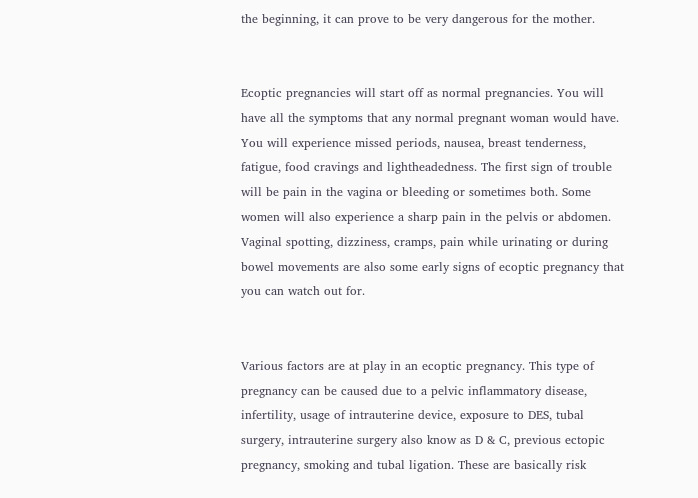the beginning, it can prove to be very dangerous for the mother.


Ecoptic pregnancies will start off as normal pregnancies. You will have all the symptoms that any normal pregnant woman would have. You will experience missed periods, nausea, breast tenderness, fatigue, food cravings and lightheadedness. The first sign of trouble will be pain in the vagina or bleeding or sometimes both. Some women will also experience a sharp pain in the pelvis or abdomen. Vaginal spotting, dizziness, cramps, pain while urinating or during bowel movements are also some early signs of ecoptic pregnancy that you can watch out for.


Various factors are at play in an ecoptic pregnancy. This type of pregnancy can be caused due to a pelvic inflammatory disease, infertility, usage of intrauterine device, exposure to DES, tubal surgery, intrauterine surgery also know as D & C, previous ectopic pregnancy, smoking and tubal ligation. These are basically risk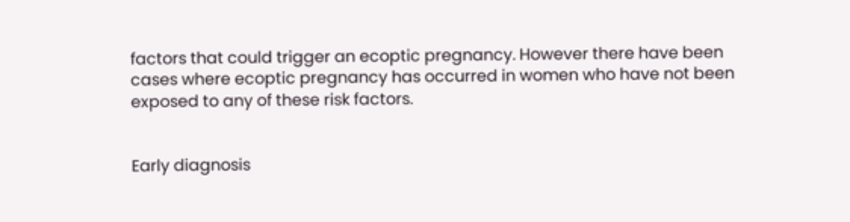factors that could trigger an ecoptic pregnancy. However there have been cases where ecoptic pregnancy has occurred in women who have not been exposed to any of these risk factors.


Early diagnosis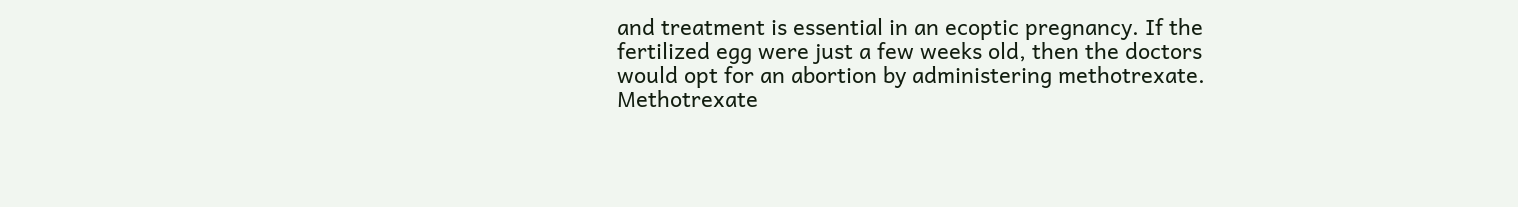and treatment is essential in an ecoptic pregnancy. If the fertilized egg were just a few weeks old, then the doctors would opt for an abortion by administering methotrexate. Methotrexate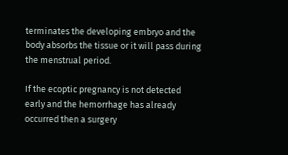terminates the developing embryo and the body absorbs the tissue or it will pass during the menstrual period.

If the ecoptic pregnancy is not detected early and the hemorrhage has already occurred then a surgery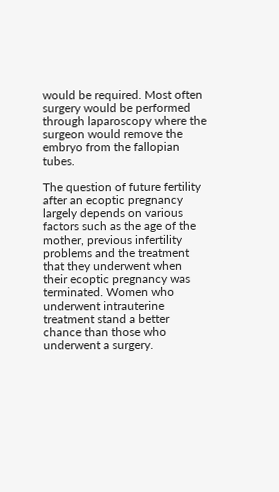would be required. Most often surgery would be performed through laparoscopy where the surgeon would remove the embryo from the fallopian tubes.

The question of future fertility after an ecoptic pregnancy largely depends on various factors such as the age of the mother, previous infertility problems and the treatment that they underwent when their ecoptic pregnancy was terminated. Women who underwent intrauterine treatment stand a better chance than those who underwent a surgery.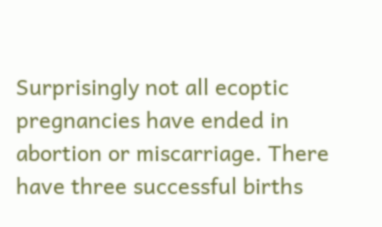Surprisingly not all ecoptic pregnancies have ended in abortion or miscarriage. There have three successful births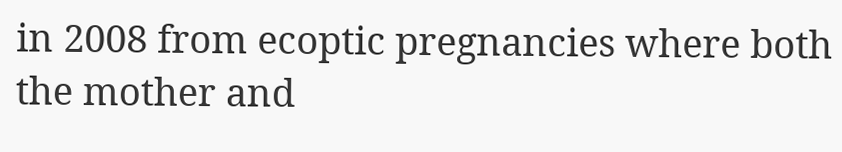in 2008 from ecoptic pregnancies where both the mother and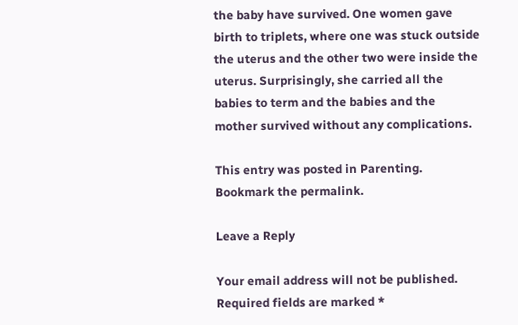the baby have survived. One women gave birth to triplets, where one was stuck outside the uterus and the other two were inside the uterus. Surprisingly, she carried all the babies to term and the babies and the mother survived without any complications.

This entry was posted in Parenting. Bookmark the permalink.

Leave a Reply

Your email address will not be published. Required fields are marked *